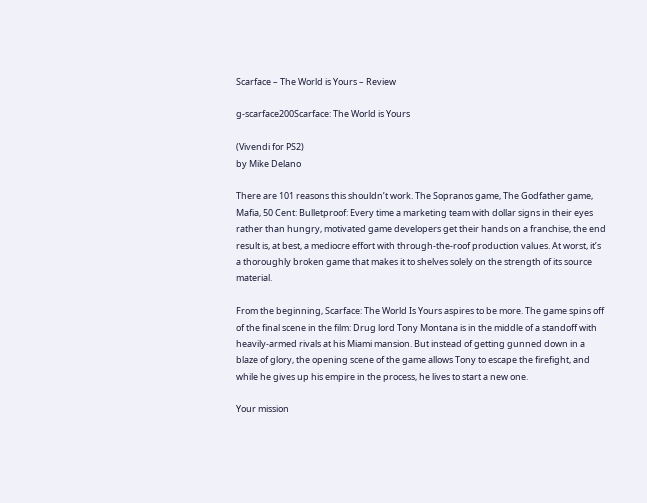Scarface – The World is Yours – Review

g-scarface200Scarface: The World is Yours

(Vivendi for PS2)
by Mike Delano

There are 101 reasons this shouldn’t work. The Sopranos game, The Godfather game, Mafia, 50 Cent: Bulletproof: Every time a marketing team with dollar signs in their eyes rather than hungry, motivated game developers get their hands on a franchise, the end result is, at best, a mediocre effort with through-the-roof production values. At worst, it’s a thoroughly broken game that makes it to shelves solely on the strength of its source material.

From the beginning, Scarface: The World Is Yours aspires to be more. The game spins off of the final scene in the film: Drug lord Tony Montana is in the middle of a standoff with heavily-armed rivals at his Miami mansion. But instead of getting gunned down in a blaze of glory, the opening scene of the game allows Tony to escape the firefight, and while he gives up his empire in the process, he lives to start a new one.

Your mission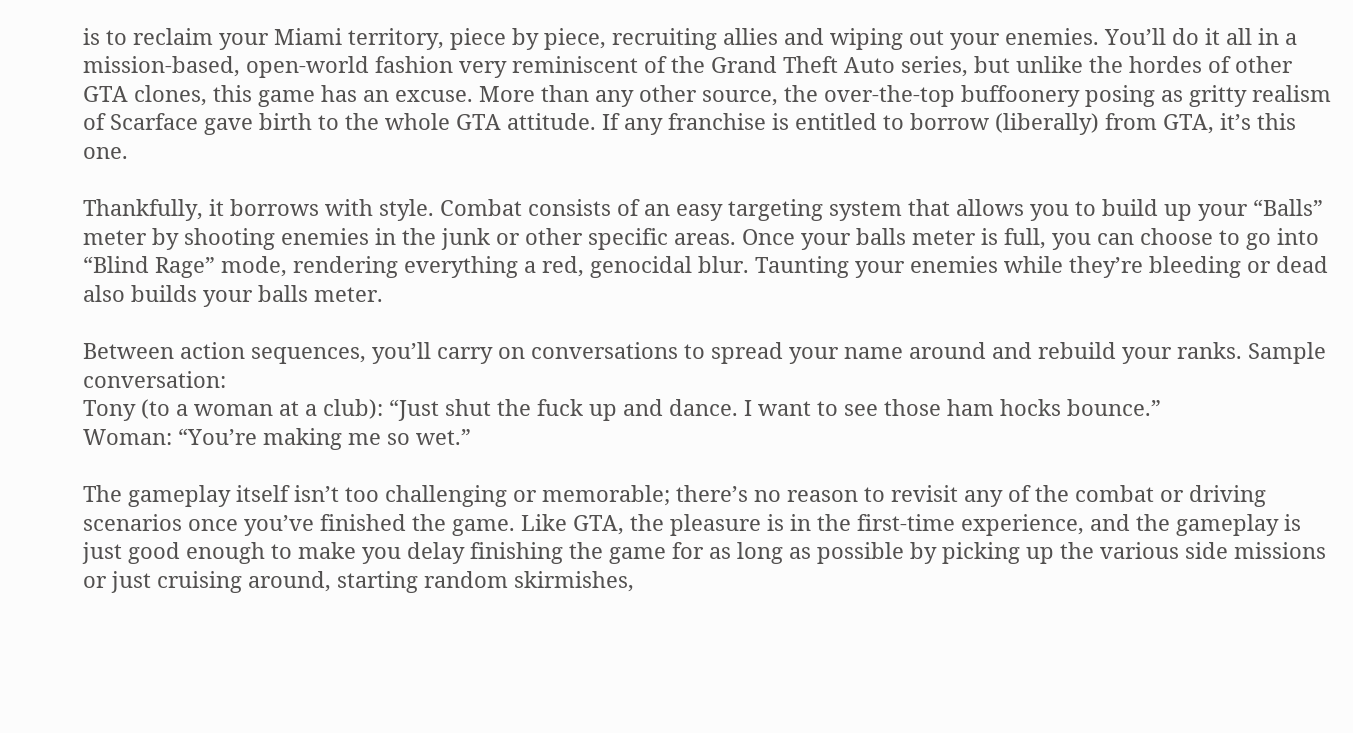is to reclaim your Miami territory, piece by piece, recruiting allies and wiping out your enemies. You’ll do it all in a mission-based, open-world fashion very reminiscent of the Grand Theft Auto series, but unlike the hordes of other GTA clones, this game has an excuse. More than any other source, the over-the-top buffoonery posing as gritty realism of Scarface gave birth to the whole GTA attitude. If any franchise is entitled to borrow (liberally) from GTA, it’s this one.

Thankfully, it borrows with style. Combat consists of an easy targeting system that allows you to build up your “Balls” meter by shooting enemies in the junk or other specific areas. Once your balls meter is full, you can choose to go into “Blind Rage” mode, rendering everything a red, genocidal blur. Taunting your enemies while they’re bleeding or dead also builds your balls meter.

Between action sequences, you’ll carry on conversations to spread your name around and rebuild your ranks. Sample conversation:
Tony (to a woman at a club): “Just shut the fuck up and dance. I want to see those ham hocks bounce.”
Woman: “You’re making me so wet.”

The gameplay itself isn’t too challenging or memorable; there’s no reason to revisit any of the combat or driving scenarios once you’ve finished the game. Like GTA, the pleasure is in the first-time experience, and the gameplay is just good enough to make you delay finishing the game for as long as possible by picking up the various side missions or just cruising around, starting random skirmishes,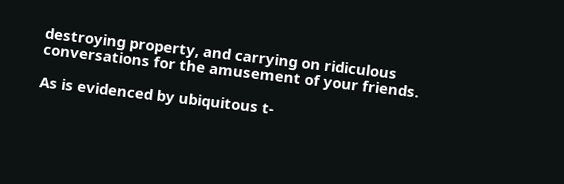destroying property, and carrying on ridiculous conversations for the amusement of your friends.

As is evidenced by ubiquitous t-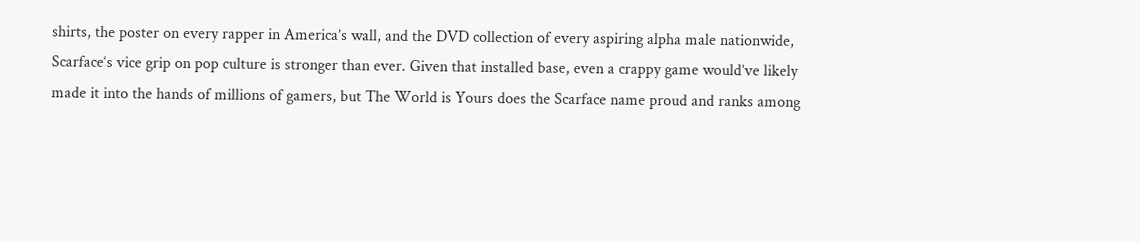shirts, the poster on every rapper in America’s wall, and the DVD collection of every aspiring alpha male nationwide, Scarface‘s vice grip on pop culture is stronger than ever. Given that installed base, even a crappy game would’ve likely made it into the hands of millions of gamers, but The World is Yours does the Scarface name proud and ranks among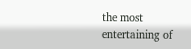the most entertaining of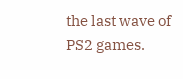the last wave of PS2 games.